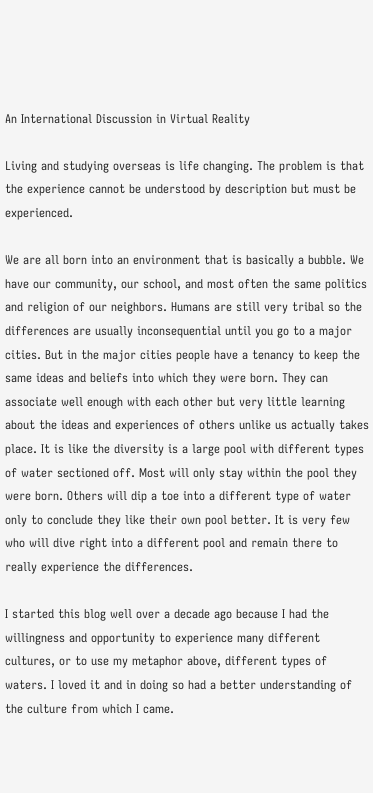An International Discussion in Virtual Reality

Living and studying overseas is life changing. The problem is that the experience cannot be understood by description but must be experienced.

We are all born into an environment that is basically a bubble. We have our community, our school, and most often the same politics and religion of our neighbors. Humans are still very tribal so the differences are usually inconsequential until you go to a major cities. But in the major cities people have a tenancy to keep the same ideas and beliefs into which they were born. They can associate well enough with each other but very little learning about the ideas and experiences of others unlike us actually takes place. It is like the diversity is a large pool with different types of water sectioned off. Most will only stay within the pool they were born. Others will dip a toe into a different type of water only to conclude they like their own pool better. It is very few who will dive right into a different pool and remain there to really experience the differences.

I started this blog well over a decade ago because I had the willingness and opportunity to experience many different cultures, or to use my metaphor above, different types of waters. I loved it and in doing so had a better understanding of the culture from which I came.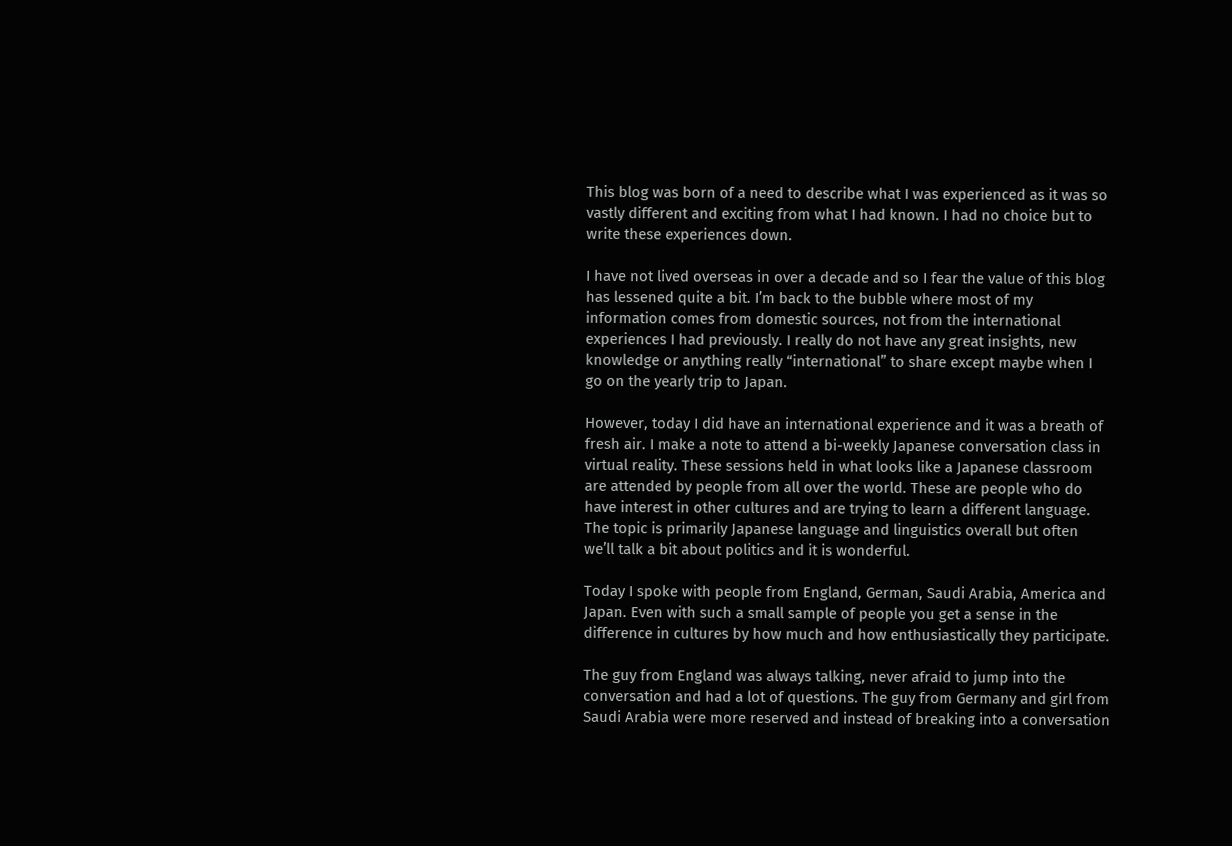This blog was born of a need to describe what I was experienced as it was so vastly different and exciting from what I had known. I had no choice but to write these experiences down.

I have not lived overseas in over a decade and so I fear the value of this blog has lessened quite a bit. I’m back to the bubble where most of my information comes from domestic sources, not from the international experiences I had previously. I really do not have any great insights, new knowledge or anything really “international” to share except maybe when I go on the yearly trip to Japan.

However, today I did have an international experience and it was a breath of fresh air. I make a note to attend a bi-weekly Japanese conversation class in virtual reality. These sessions held in what looks like a Japanese classroom are attended by people from all over the world. These are people who do have interest in other cultures and are trying to learn a different language. The topic is primarily Japanese language and linguistics overall but often we’ll talk a bit about politics and it is wonderful.

Today I spoke with people from England, German, Saudi Arabia, America and Japan. Even with such a small sample of people you get a sense in the difference in cultures by how much and how enthusiastically they participate.

The guy from England was always talking, never afraid to jump into the conversation and had a lot of questions. The guy from Germany and girl from Saudi Arabia were more reserved and instead of breaking into a conversation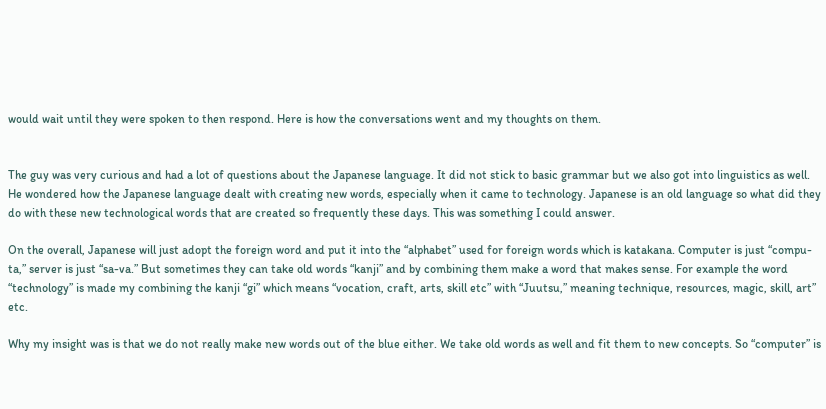would wait until they were spoken to then respond. Here is how the conversations went and my thoughts on them.


The guy was very curious and had a lot of questions about the Japanese language. It did not stick to basic grammar but we also got into linguistics as well. He wondered how the Japanese language dealt with creating new words, especially when it came to technology. Japanese is an old language so what did they do with these new technological words that are created so frequently these days. This was something I could answer.

On the overall, Japanese will just adopt the foreign word and put it into the “alphabet” used for foreign words which is katakana. Computer is just “compu-ta,” server is just “sa-va.” But sometimes they can take old words “kanji” and by combining them make a word that makes sense. For example the word “technology” is made my combining the kanji “gi” which means “vocation, craft, arts, skill etc” with “Juutsu,” meaning technique, resources, magic, skill, art” etc.

Why my insight was is that we do not really make new words out of the blue either. We take old words as well and fit them to new concepts. So “computer” is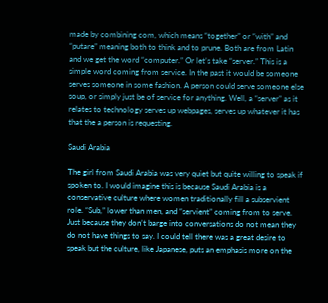made by combining com, which means “together” or “with” and “putare” meaning both to think and to prune. Both are from Latin and we get the word “computer.” Or let’s take “server.” This is a simple word coming from service. In the past it would be someone serves someone in some fashion. A person could serve someone else soup, or simply just be of service for anything. Well, a “server” as it relates to technology serves up webpages, serves up whatever it has that the a person is requesting.

Saudi Arabia

The girl from Saudi Arabia was very quiet but quite willing to speak if spoken to. I would imagine this is because Saudi Arabia is a conservative culture where women traditionally fill a subservient role. “Sub,” lower than men, and “servient” coming from to serve. Just because they don’t barge into conversations do not mean they do not have things to say. I could tell there was a great desire to speak but the culture, like Japanese, puts an emphasis more on the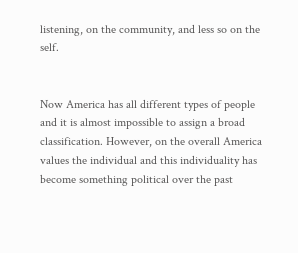listening, on the community, and less so on the self.


Now America has all different types of people and it is almost impossible to assign a broad classification. However, on the overall America values the individual and this individuality has become something political over the past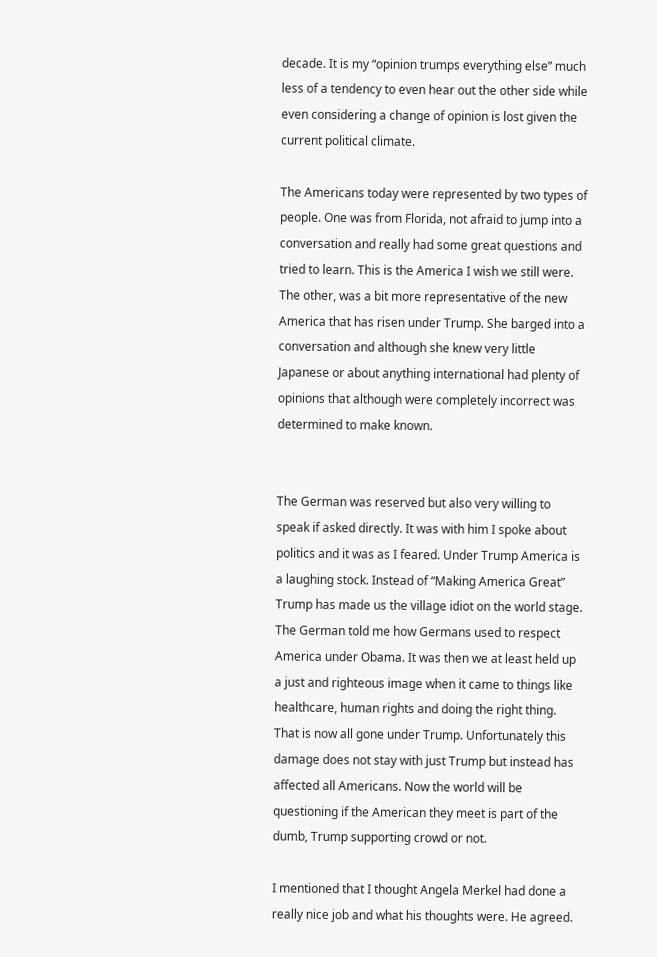decade. It is my “opinion trumps everything else” much less of a tendency to even hear out the other side while even considering a change of opinion is lost given the current political climate.

The Americans today were represented by two types of people. One was from Florida, not afraid to jump into a conversation and really had some great questions and tried to learn. This is the America I wish we still were. The other, was a bit more representative of the new America that has risen under Trump. She barged into a conversation and although she knew very little Japanese or about anything international had plenty of opinions that although were completely incorrect was determined to make known.


The German was reserved but also very willing to speak if asked directly. It was with him I spoke about politics and it was as I feared. Under Trump America is a laughing stock. Instead of “Making America Great” Trump has made us the village idiot on the world stage. The German told me how Germans used to respect America under Obama. It was then we at least held up a just and righteous image when it came to things like healthcare, human rights and doing the right thing. That is now all gone under Trump. Unfortunately this damage does not stay with just Trump but instead has affected all Americans. Now the world will be questioning if the American they meet is part of the dumb, Trump supporting crowd or not.

I mentioned that I thought Angela Merkel had done a really nice job and what his thoughts were. He agreed.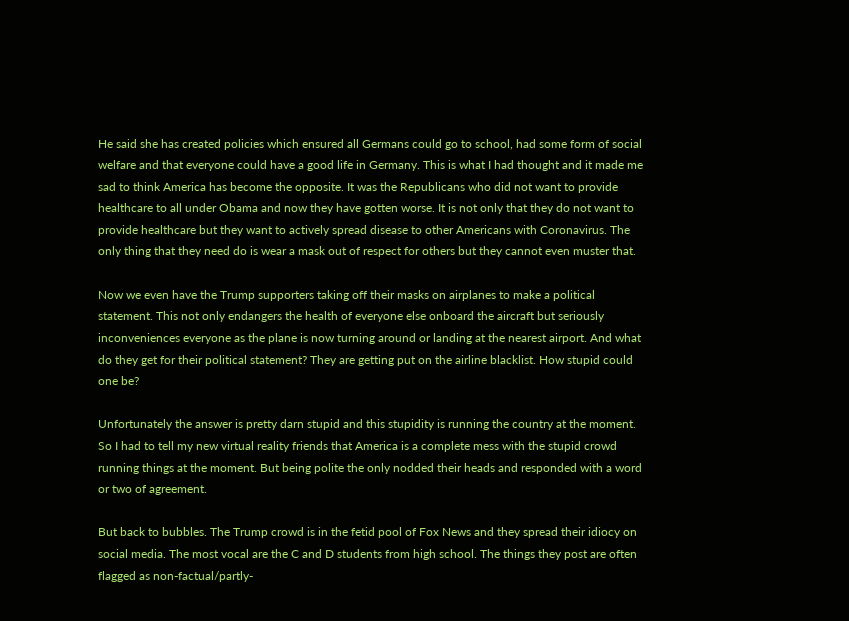He said she has created policies which ensured all Germans could go to school, had some form of social welfare and that everyone could have a good life in Germany. This is what I had thought and it made me sad to think America has become the opposite. It was the Republicans who did not want to provide healthcare to all under Obama and now they have gotten worse. It is not only that they do not want to provide healthcare but they want to actively spread disease to other Americans with Coronavirus. The only thing that they need do is wear a mask out of respect for others but they cannot even muster that.

Now we even have the Trump supporters taking off their masks on airplanes to make a political statement. This not only endangers the health of everyone else onboard the aircraft but seriously inconveniences everyone as the plane is now turning around or landing at the nearest airport. And what do they get for their political statement? They are getting put on the airline blacklist. How stupid could one be?

Unfortunately the answer is pretty darn stupid and this stupidity is running the country at the moment. So I had to tell my new virtual reality friends that America is a complete mess with the stupid crowd running things at the moment. But being polite the only nodded their heads and responded with a word or two of agreement.

But back to bubbles. The Trump crowd is in the fetid pool of Fox News and they spread their idiocy on social media. The most vocal are the C and D students from high school. The things they post are often flagged as non-factual/partly-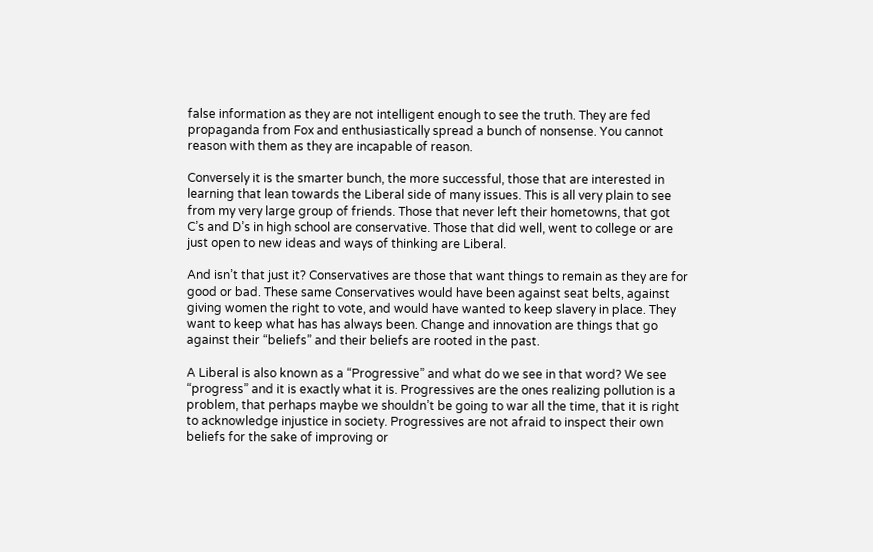false information as they are not intelligent enough to see the truth. They are fed propaganda from Fox and enthusiastically spread a bunch of nonsense. You cannot reason with them as they are incapable of reason.

Conversely it is the smarter bunch, the more successful, those that are interested in learning that lean towards the Liberal side of many issues. This is all very plain to see from my very large group of friends. Those that never left their hometowns, that got C’s and D’s in high school are conservative. Those that did well, went to college or are just open to new ideas and ways of thinking are Liberal.

And isn’t that just it? Conservatives are those that want things to remain as they are for good or bad. These same Conservatives would have been against seat belts, against giving women the right to vote, and would have wanted to keep slavery in place. They want to keep what has has always been. Change and innovation are things that go against their “beliefs” and their beliefs are rooted in the past.

A Liberal is also known as a “Progressive” and what do we see in that word? We see “progress” and it is exactly what it is. Progressives are the ones realizing pollution is a problem, that perhaps maybe we shouldn’t be going to war all the time, that it is right to acknowledge injustice in society. Progressives are not afraid to inspect their own beliefs for the sake of improving or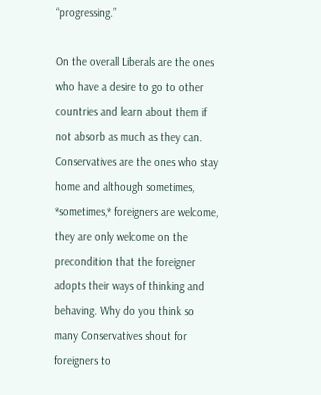“progressing.”

On the overall Liberals are the ones who have a desire to go to other countries and learn about them if not absorb as much as they can. Conservatives are the ones who stay home and although sometimes, *sometimes,* foreigners are welcome, they are only welcome on the precondition that the foreigner adopts their ways of thinking and behaving. Why do you think so many Conservatives shout for foreigners to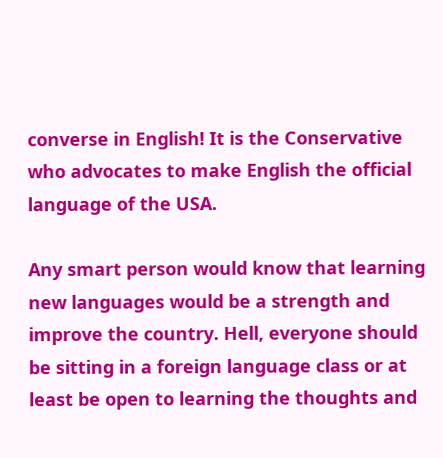converse in English! It is the Conservative who advocates to make English the official language of the USA.

Any smart person would know that learning new languages would be a strength and improve the country. Hell, everyone should be sitting in a foreign language class or at least be open to learning the thoughts and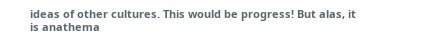ideas of other cultures. This would be progress! But alas, it is anathema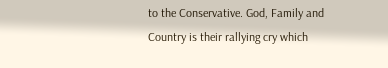to the Conservative. God, Family and Country is their rallying cry which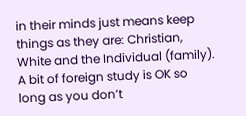in their minds just means keep things as they are: Christian, White and the Individual (family). A bit of foreign study is OK so long as you don’t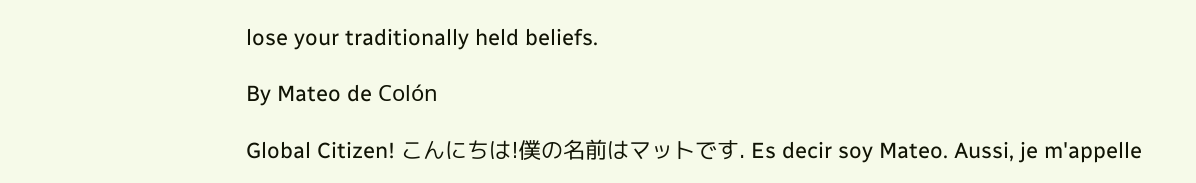lose your traditionally held beliefs.

By Mateo de Colón

Global Citizen! こんにちは!僕の名前はマットです. Es decir soy Mateo. Aussi, je m'appelle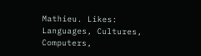Mathieu. Likes: Languages, Cultures, Computers,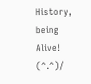History, being Alive! (^.^)/